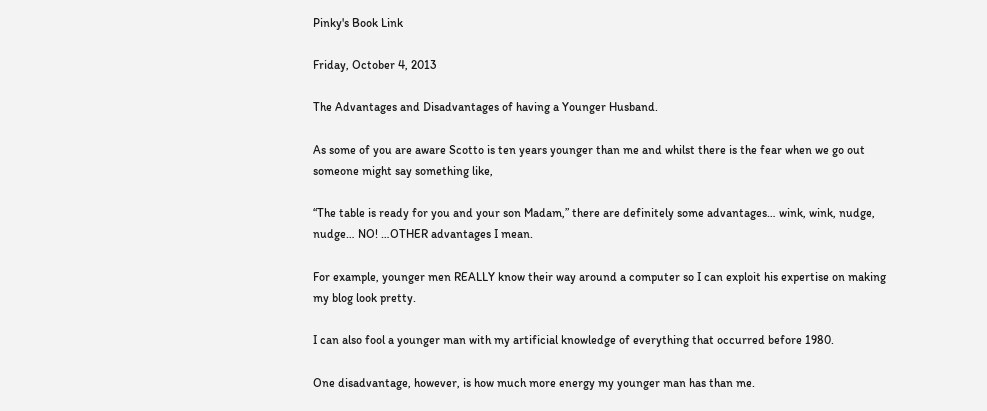Pinky's Book Link

Friday, October 4, 2013

The Advantages and Disadvantages of having a Younger Husband.

As some of you are aware Scotto is ten years younger than me and whilst there is the fear when we go out someone might say something like,

“The table is ready for you and your son Madam,” there are definitely some advantages… wink, wink, nudge, nudge… NO! …OTHER advantages I mean.

For example, younger men REALLY know their way around a computer so I can exploit his expertise on making my blog look pretty.

I can also fool a younger man with my artificial knowledge of everything that occurred before 1980.

One disadvantage, however, is how much more energy my younger man has than me.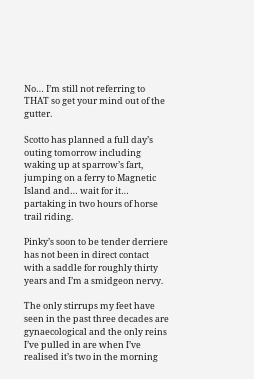No… I’m still not referring to THAT so get your mind out of the gutter.

Scotto has planned a full day’s outing tomorrow including waking up at sparrow’s fart, jumping on a ferry to Magnetic Island and… wait for it… partaking in two hours of horse trail riding.

Pinky’s soon to be tender derriere has not been in direct contact with a saddle for roughly thirty years and I’m a smidgeon nervy.

The only stirrups my feet have seen in the past three decades are gynaecological and the only reins I’ve pulled in are when I’ve realised it’s two in the morning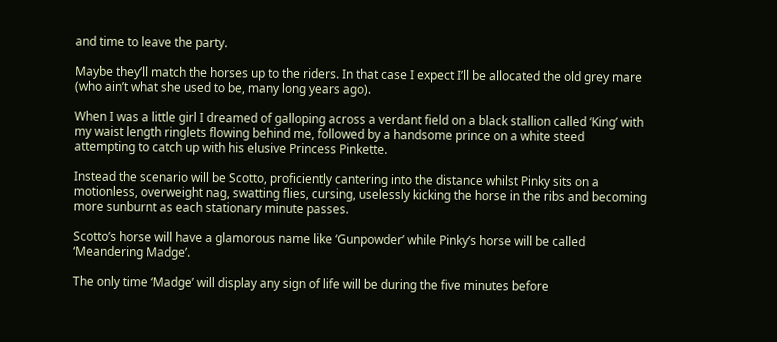and time to leave the party.

Maybe they’ll match the horses up to the riders. In that case I expect I’ll be allocated the old grey mare (who ain’t what she used to be, many long years ago).

When I was a little girl I dreamed of galloping across a verdant field on a black stallion called ‘King’ with my waist length ringlets flowing behind me, followed by a handsome prince on a white steed attempting to catch up with his elusive Princess Pinkette.

Instead the scenario will be Scotto, proficiently cantering into the distance whilst Pinky sits on a motionless, overweight nag, swatting flies, cursing, uselessly kicking the horse in the ribs and becoming more sunburnt as each stationary minute passes.

Scotto’s horse will have a glamorous name like ‘Gunpowder’ while Pinky’s horse will be called ‘Meandering Madge’.

The only time ‘Madge’ will display any sign of life will be during the five minutes before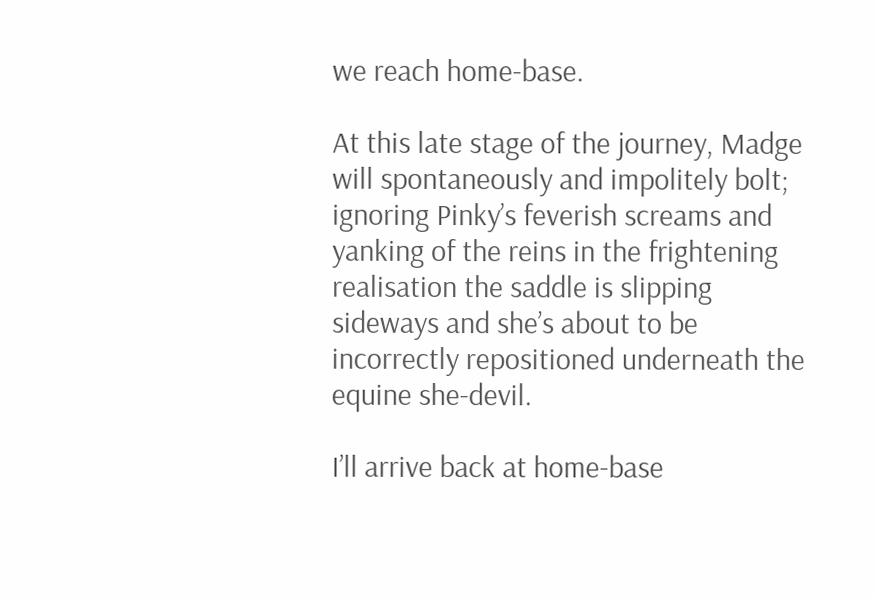we reach home-base.

At this late stage of the journey, Madge will spontaneously and impolitely bolt; ignoring Pinky’s feverish screams and yanking of the reins in the frightening realisation the saddle is slipping sideways and she’s about to be incorrectly repositioned underneath the equine she-devil.

I’ll arrive back at home-base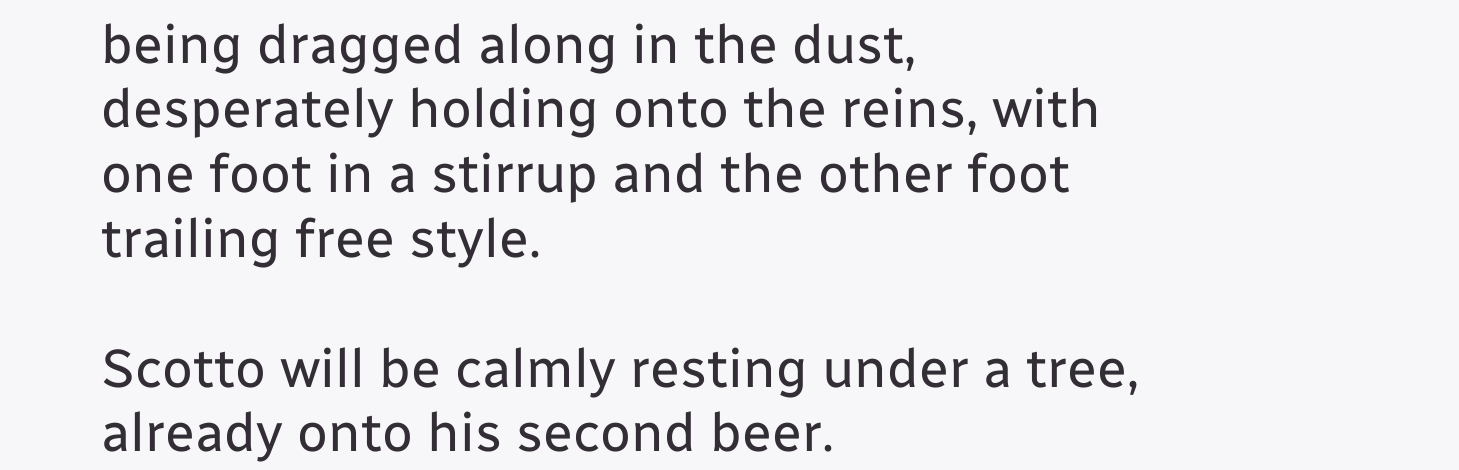being dragged along in the dust, desperately holding onto the reins, with one foot in a stirrup and the other foot trailing free style.

Scotto will be calmly resting under a tree, already onto his second beer.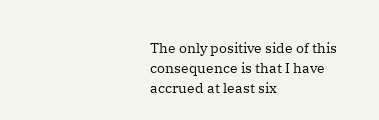The only positive side of this consequence is that I have accrued at least six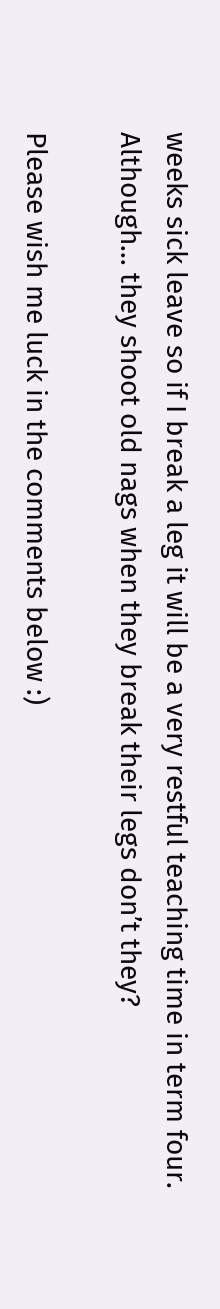weeks sick leave so if I break a leg it will be a very restful teaching time in term four.
Although… they shoot old nags when they break their legs don’t they?

Please wish me luck in the comments below :)